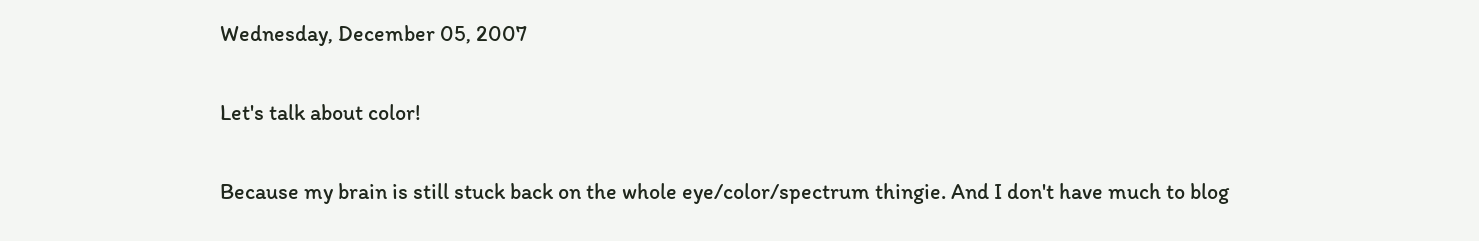Wednesday, December 05, 2007

Let's talk about color!

Because my brain is still stuck back on the whole eye/color/spectrum thingie. And I don't have much to blog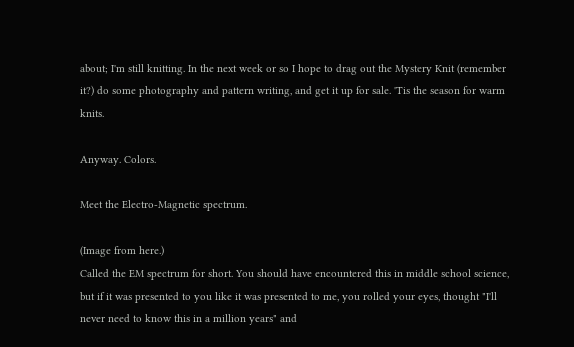about; I'm still knitting. In the next week or so I hope to drag out the Mystery Knit (remember it?) do some photography and pattern writing, and get it up for sale. 'Tis the season for warm knits.

Anyway. Colors.

Meet the Electro-Magnetic spectrum.

(Image from here.)
Called the EM spectrum for short. You should have encountered this in middle school science, but if it was presented to you like it was presented to me, you rolled your eyes, thought "I'll never need to know this in a million years" and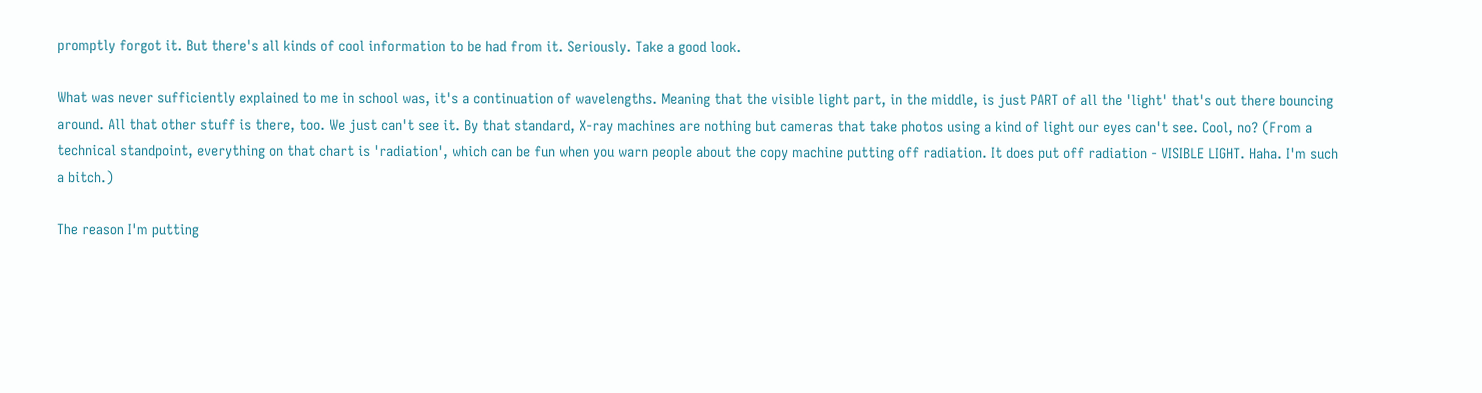promptly forgot it. But there's all kinds of cool information to be had from it. Seriously. Take a good look.

What was never sufficiently explained to me in school was, it's a continuation of wavelengths. Meaning that the visible light part, in the middle, is just PART of all the 'light' that's out there bouncing around. All that other stuff is there, too. We just can't see it. By that standard, X-ray machines are nothing but cameras that take photos using a kind of light our eyes can't see. Cool, no? (From a technical standpoint, everything on that chart is 'radiation', which can be fun when you warn people about the copy machine putting off radiation. It does put off radiation - VISIBLE LIGHT. Haha. I'm such a bitch.)

The reason I'm putting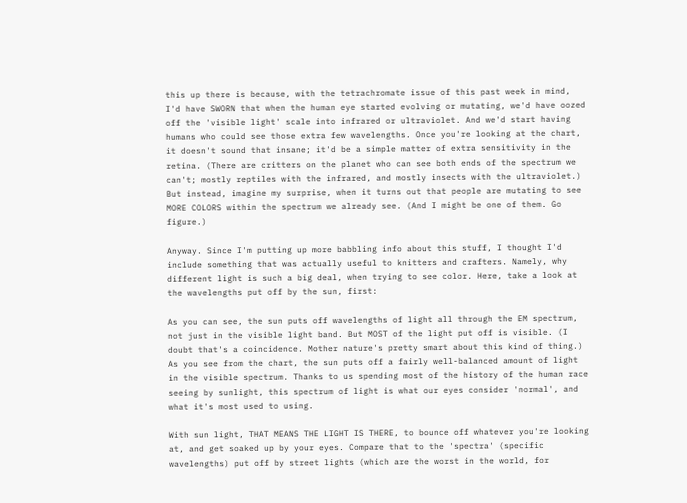this up there is because, with the tetrachromate issue of this past week in mind, I'd have SWORN that when the human eye started evolving or mutating, we'd have oozed off the 'visible light' scale into infrared or ultraviolet. And we'd start having humans who could see those extra few wavelengths. Once you're looking at the chart, it doesn't sound that insane; it'd be a simple matter of extra sensitivity in the retina. (There are critters on the planet who can see both ends of the spectrum we can't; mostly reptiles with the infrared, and mostly insects with the ultraviolet.) But instead, imagine my surprise, when it turns out that people are mutating to see MORE COLORS within the spectrum we already see. (And I might be one of them. Go figure.)

Anyway. Since I'm putting up more babbling info about this stuff, I thought I'd include something that was actually useful to knitters and crafters. Namely, why different light is such a big deal, when trying to see color. Here, take a look at the wavelengths put off by the sun, first:

As you can see, the sun puts off wavelengths of light all through the EM spectrum, not just in the visible light band. But MOST of the light put off is visible. (I doubt that's a coincidence. Mother nature's pretty smart about this kind of thing.) As you see from the chart, the sun puts off a fairly well-balanced amount of light in the visible spectrum. Thanks to us spending most of the history of the human race seeing by sunlight, this spectrum of light is what our eyes consider 'normal', and what it's most used to using.

With sun light, THAT MEANS THE LIGHT IS THERE, to bounce off whatever you're looking at, and get soaked up by your eyes. Compare that to the 'spectra' (specific wavelengths) put off by street lights (which are the worst in the world, for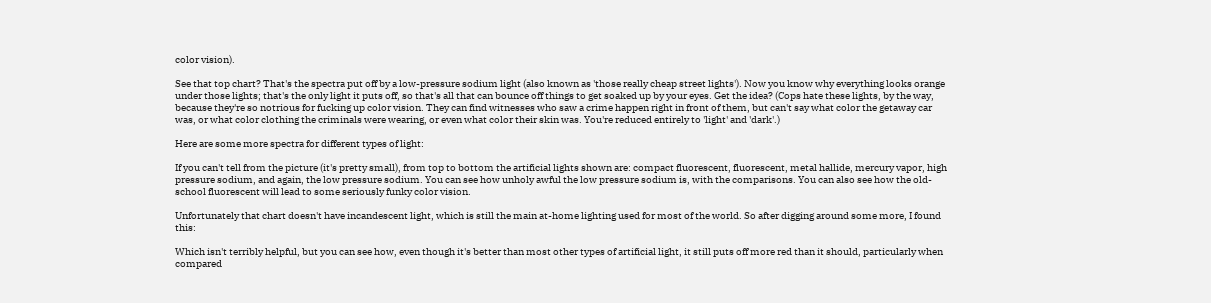color vision).

See that top chart? That's the spectra put off by a low-pressure sodium light (also known as 'those really cheap street lights'). Now you know why everything looks orange under those lights; that's the only light it puts off, so that's all that can bounce off things to get soaked up by your eyes. Get the idea? (Cops hate these lights, by the way, because they're so notrious for fucking up color vision. They can find witnesses who saw a crime happen right in front of them, but can't say what color the getaway car was, or what color clothing the criminals were wearing, or even what color their skin was. You're reduced entirely to 'light' and 'dark'.)

Here are some more spectra for different types of light:

If you can't tell from the picture (it's pretty small), from top to bottom the artificial lights shown are: compact fluorescent, fluorescent, metal hallide, mercury vapor, high pressure sodium, and again, the low pressure sodium. You can see how unholy awful the low pressure sodium is, with the comparisons. You can also see how the old-school fluorescent will lead to some seriously funky color vision.

Unfortunately that chart doesn't have incandescent light, which is still the main at-home lighting used for most of the world. So after digging around some more, I found this:

Which isn't terribly helpful, but you can see how, even though it's better than most other types of artificial light, it still puts off more red than it should, particularly when compared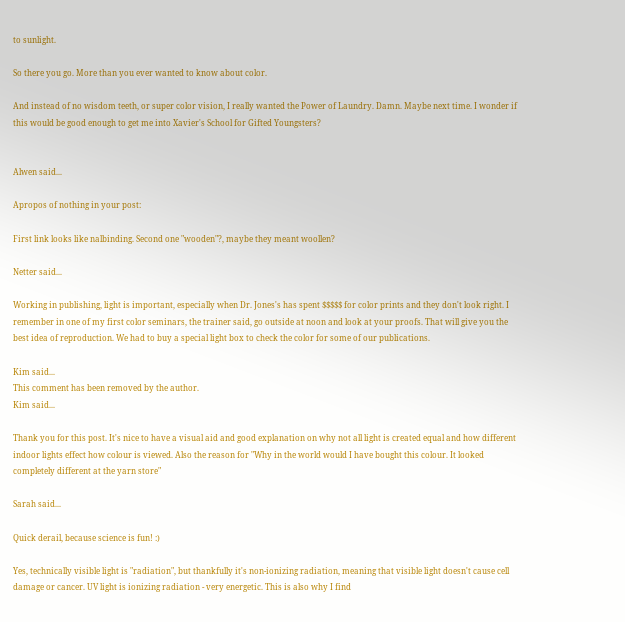to sunlight.

So there you go. More than you ever wanted to know about color.

And instead of no wisdom teeth, or super color vision, I really wanted the Power of Laundry. Damn. Maybe next time. I wonder if this would be good enough to get me into Xavier's School for Gifted Youngsters?


Alwen said...

Apropos of nothing in your post:

First link looks like nalbinding. Second one "wooden"?, maybe they meant woollen?

Netter said...

Working in publishing, light is important, especially when Dr. Jones's has spent $$$$$ for color prints and they don't look right. I remember in one of my first color seminars, the trainer said, go outside at noon and look at your proofs. That will give you the best idea of reproduction. We had to buy a special light box to check the color for some of our publications.

Kim said...
This comment has been removed by the author.
Kim said...

Thank you for this post. It's nice to have a visual aid and good explanation on why not all light is created equal and how different indoor lights effect how colour is viewed. Also the reason for "Why in the world would I have bought this colour. It looked completely different at the yarn store"

Sarah said...

Quick derail, because science is fun! :)

Yes, technically visible light is "radiation", but thankfully it's non-ionizing radiation, meaning that visible light doesn't cause cell damage or cancer. UV light is ionizing radiation - very energetic. This is also why I find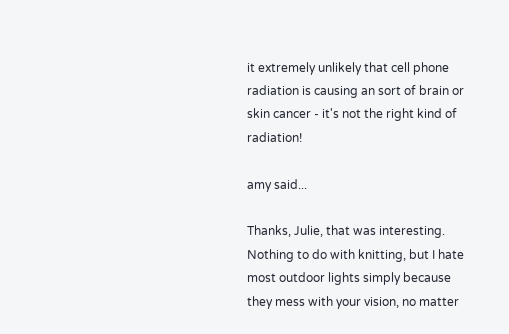it extremely unlikely that cell phone radiation is causing an sort of brain or skin cancer - it's not the right kind of radiation!

amy said...

Thanks, Julie, that was interesting. Nothing to do with knitting, but I hate most outdoor lights simply because they mess with your vision, no matter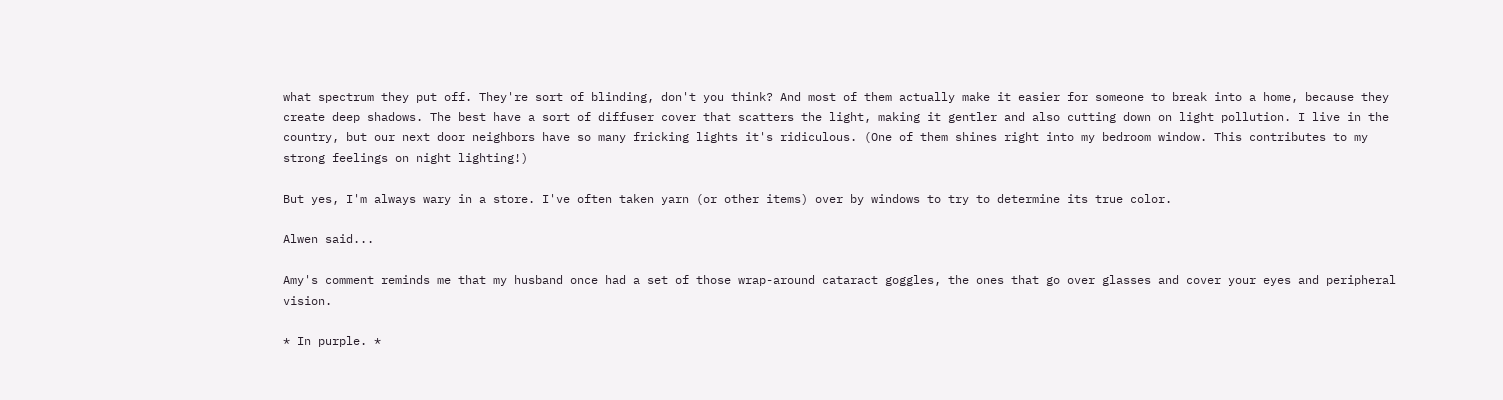what spectrum they put off. They're sort of blinding, don't you think? And most of them actually make it easier for someone to break into a home, because they create deep shadows. The best have a sort of diffuser cover that scatters the light, making it gentler and also cutting down on light pollution. I live in the country, but our next door neighbors have so many fricking lights it's ridiculous. (One of them shines right into my bedroom window. This contributes to my strong feelings on night lighting!)

But yes, I'm always wary in a store. I've often taken yarn (or other items) over by windows to try to determine its true color.

Alwen said...

Amy's comment reminds me that my husband once had a set of those wrap-around cataract goggles, the ones that go over glasses and cover your eyes and peripheral vision.

* In purple. *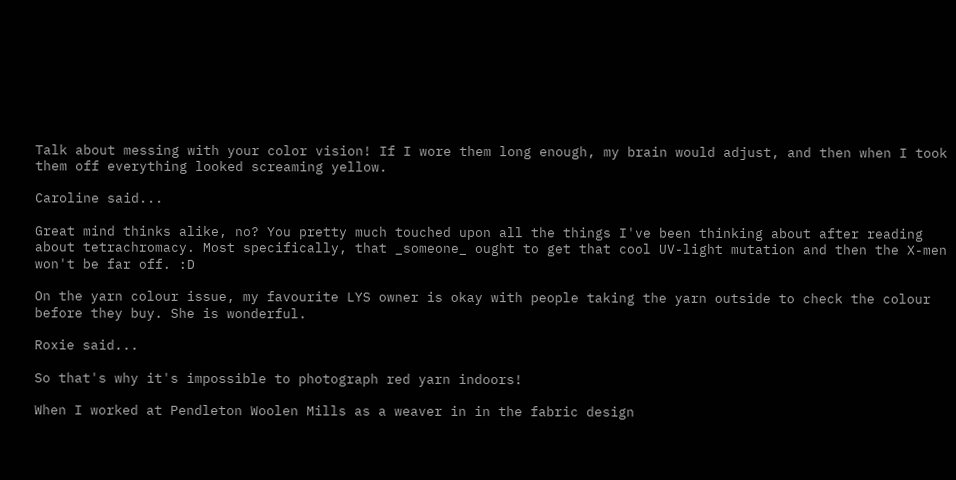Talk about messing with your color vision! If I wore them long enough, my brain would adjust, and then when I took them off everything looked screaming yellow.

Caroline said...

Great mind thinks alike, no? You pretty much touched upon all the things I've been thinking about after reading about tetrachromacy. Most specifically, that _someone_ ought to get that cool UV-light mutation and then the X-men won't be far off. :D

On the yarn colour issue, my favourite LYS owner is okay with people taking the yarn outside to check the colour before they buy. She is wonderful.

Roxie said...

So that's why it's impossible to photograph red yarn indoors!

When I worked at Pendleton Woolen Mills as a weaver in in the fabric design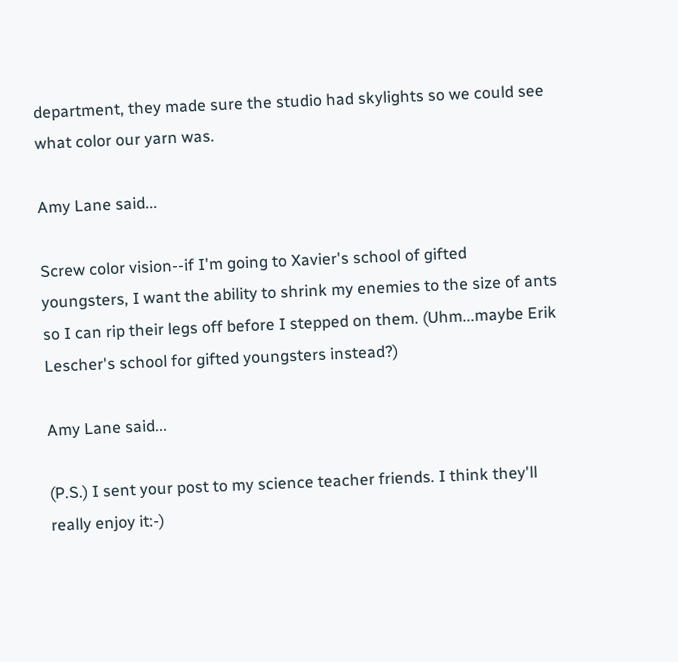department, they made sure the studio had skylights so we could see what color our yarn was.

Amy Lane said...

Screw color vision--if I'm going to Xavier's school of gifted youngsters, I want the ability to shrink my enemies to the size of ants so I can rip their legs off before I stepped on them. (Uhm...maybe Erik Lescher's school for gifted youngsters instead?)

Amy Lane said...

(P.S.) I sent your post to my science teacher friends. I think they'll really enjoy it:-)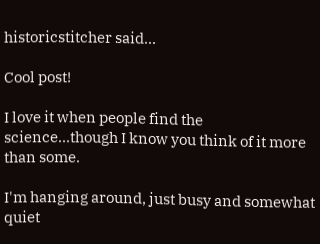historicstitcher said...

Cool post!

I love it when people find the science...though I know you think of it more than some.

I'm hanging around, just busy and somewhat quiet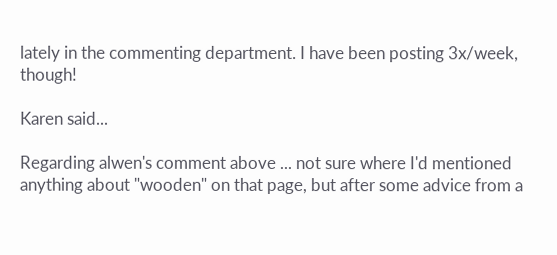lately in the commenting department. I have been posting 3x/week, though!

Karen said...

Regarding alwen's comment above ... not sure where I'd mentioned anything about "wooden" on that page, but after some advice from a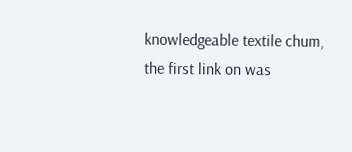knowledgeable textile chum, the first link on was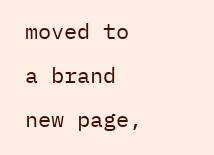moved to a brand new page,